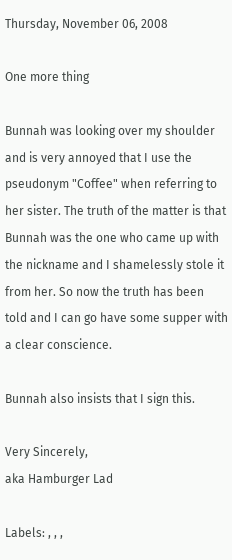Thursday, November 06, 2008

One more thing

Bunnah was looking over my shoulder and is very annoyed that I use the pseudonym "Coffee" when referring to her sister. The truth of the matter is that Bunnah was the one who came up with the nickname and I shamelessly stole it from her. So now the truth has been told and I can go have some supper with a clear conscience.

Bunnah also insists that I sign this.

Very Sincerely,
aka Hamburger Lad

Labels: , , ,